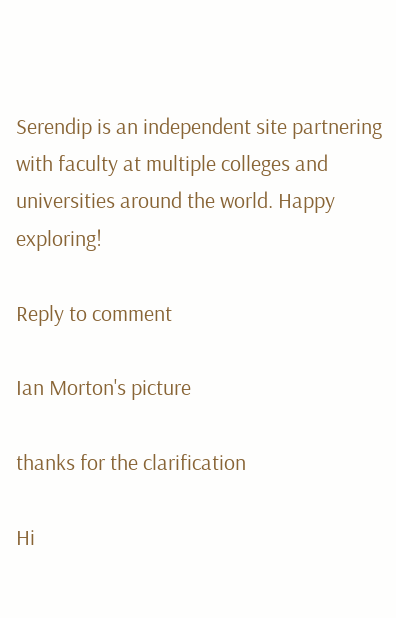Serendip is an independent site partnering with faculty at multiple colleges and universities around the world. Happy exploring!

Reply to comment

Ian Morton's picture

thanks for the clarification

Hi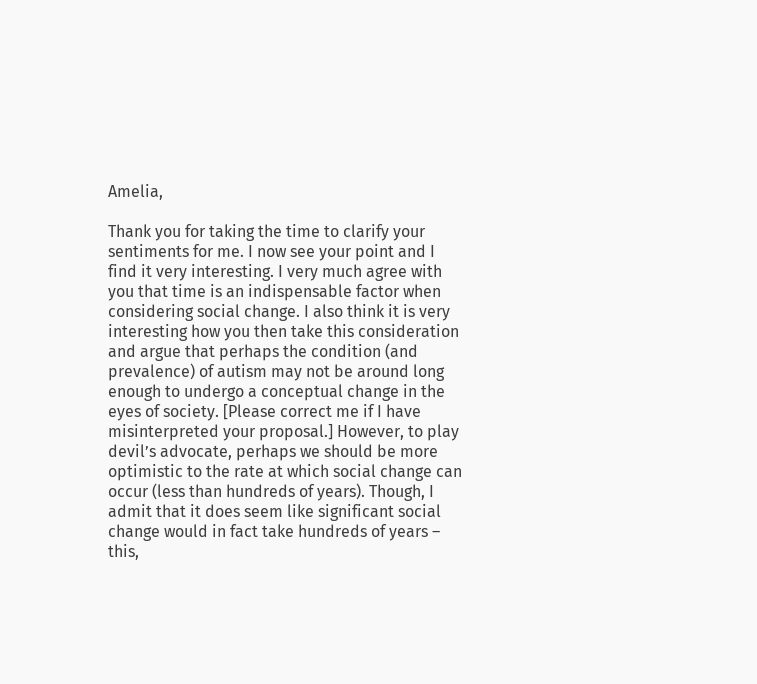Amelia,

Thank you for taking the time to clarify your sentiments for me. I now see your point and I find it very interesting. I very much agree with you that time is an indispensable factor when considering social change. I also think it is very interesting how you then take this consideration and argue that perhaps the condition (and prevalence) of autism may not be around long enough to undergo a conceptual change in the eyes of society. [Please correct me if I have misinterpreted your proposal.] However, to play devil’s advocate, perhaps we should be more optimistic to the rate at which social change can occur (less than hundreds of years). Though, I admit that it does seem like significant social change would in fact take hundreds of years – this,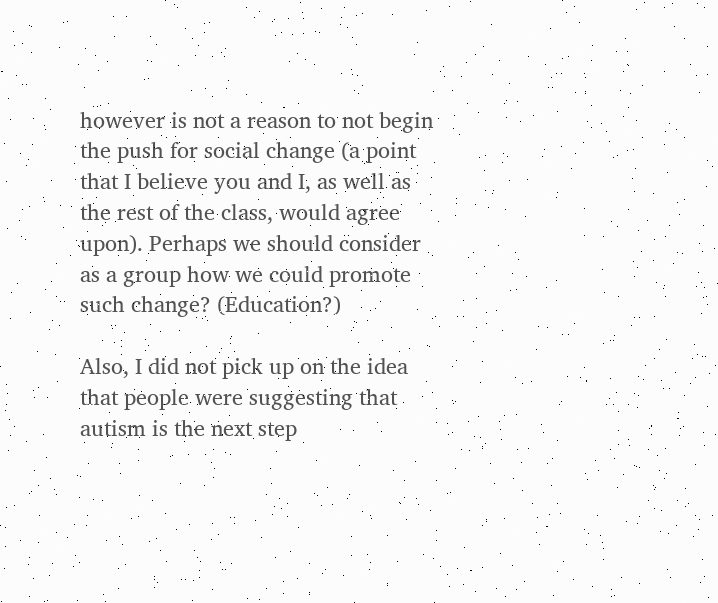however is not a reason to not begin the push for social change (a point that I believe you and I, as well as the rest of the class, would agree upon). Perhaps we should consider as a group how we could promote such change? (Education?)

Also, I did not pick up on the idea that people were suggesting that autism is the next step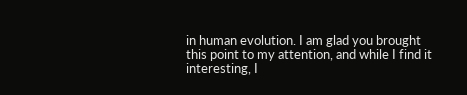in human evolution. I am glad you brought this point to my attention, and while I find it interesting, I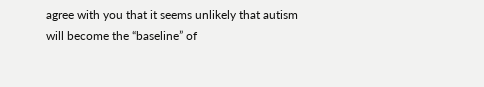agree with you that it seems unlikely that autism will become the “baseline” of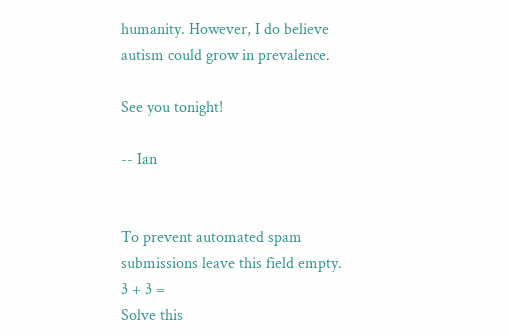humanity. However, I do believe autism could grow in prevalence.

See you tonight!

-- Ian


To prevent automated spam submissions leave this field empty.
3 + 3 =
Solve this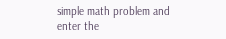simple math problem and enter the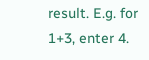result. E.g. for 1+3, enter 4.